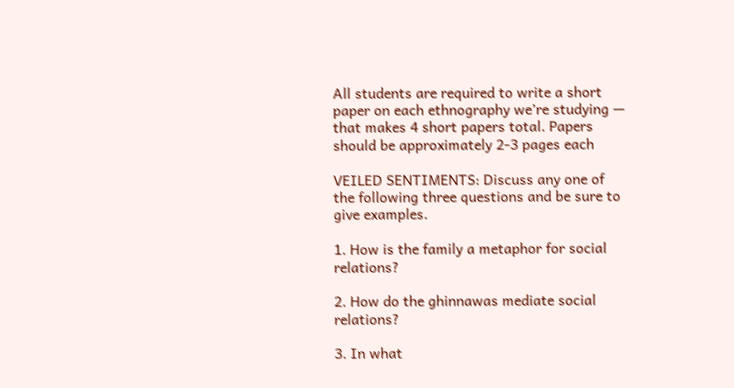All students are required to write a short paper on each ethnography we’re studying — that makes 4 short papers total. Papers should be approximately 2-3 pages each

VEILED SENTIMENTS: Discuss any one of the following three questions and be sure to give examples.

1. How is the family a metaphor for social relations?

2. How do the ghinnawas mediate social relations?

3. In what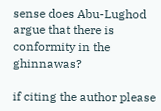sense does Abu-Lughod argue that there is conformity in the ghinnawas?

if citing the author please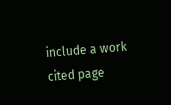include a work cited page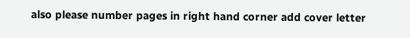also please number pages in right hand corner add cover letter